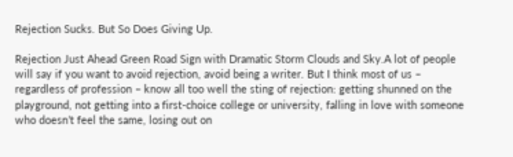Rejection Sucks. But So Does Giving Up.

Rejection Just Ahead Green Road Sign with Dramatic Storm Clouds and Sky.A lot of people will say if you want to avoid rejection, avoid being a writer. But I think most of us – regardless of profession – know all too well the sting of rejection: getting shunned on the playground, not getting into a first-choice college or university, falling in love with someone who doesn’t feel the same, losing out on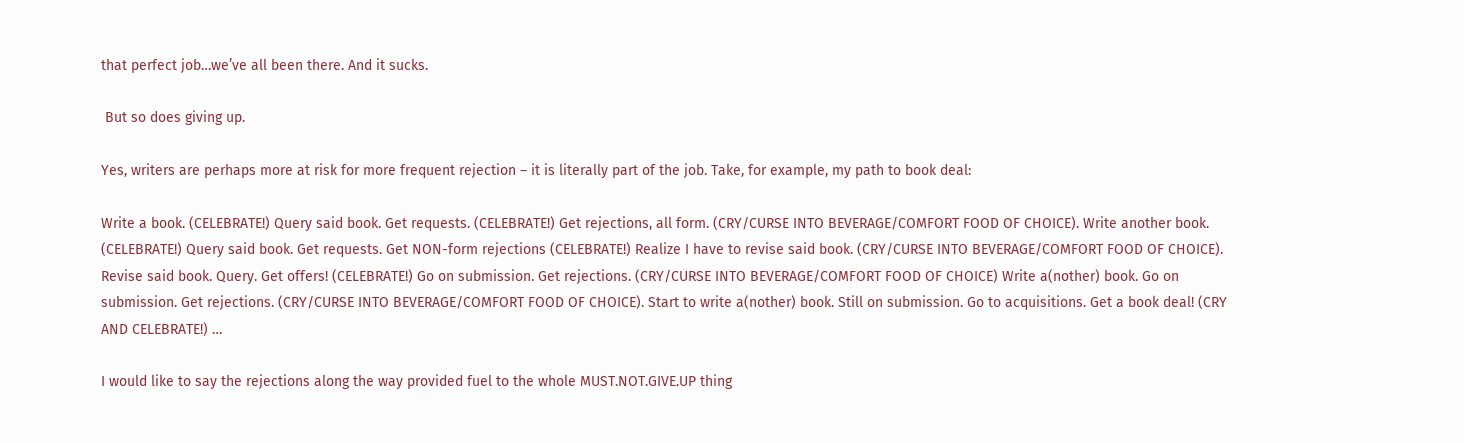that perfect job…we’ve all been there. And it sucks.

 But so does giving up.

Yes, writers are perhaps more at risk for more frequent rejection – it is literally part of the job. Take, for example, my path to book deal:

Write a book. (CELEBRATE!) Query said book. Get requests. (CELEBRATE!) Get rejections, all form. (CRY/CURSE INTO BEVERAGE/COMFORT FOOD OF CHOICE). Write another book. (CELEBRATE!) Query said book. Get requests. Get NON-form rejections (CELEBRATE!) Realize I have to revise said book. (CRY/CURSE INTO BEVERAGE/COMFORT FOOD OF CHOICE). Revise said book. Query. Get offers! (CELEBRATE!) Go on submission. Get rejections. (CRY/CURSE INTO BEVERAGE/COMFORT FOOD OF CHOICE) Write a(nother) book. Go on submission. Get rejections. (CRY/CURSE INTO BEVERAGE/COMFORT FOOD OF CHOICE). Start to write a(nother) book. Still on submission. Go to acquisitions. Get a book deal! (CRY AND CELEBRATE!) …

I would like to say the rejections along the way provided fuel to the whole MUST.NOT.GIVE.UP thing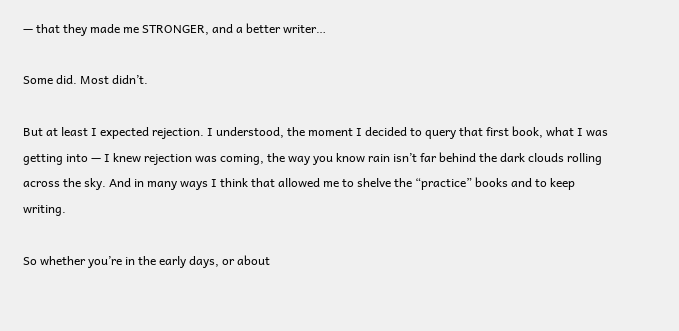— that they made me STRONGER, and a better writer…

Some did. Most didn’t.

But at least I expected rejection. I understood, the moment I decided to query that first book, what I was getting into — I knew rejection was coming, the way you know rain isn’t far behind the dark clouds rolling across the sky. And in many ways I think that allowed me to shelve the “practice” books and to keep writing.

So whether you’re in the early days, or about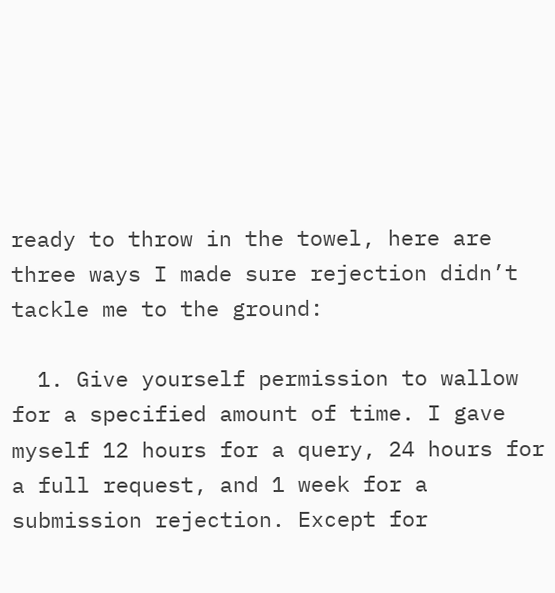ready to throw in the towel, here are three ways I made sure rejection didn’t tackle me to the ground:

  1. Give yourself permission to wallow for a specified amount of time. I gave myself 12 hours for a query, 24 hours for a full request, and 1 week for a submission rejection. Except for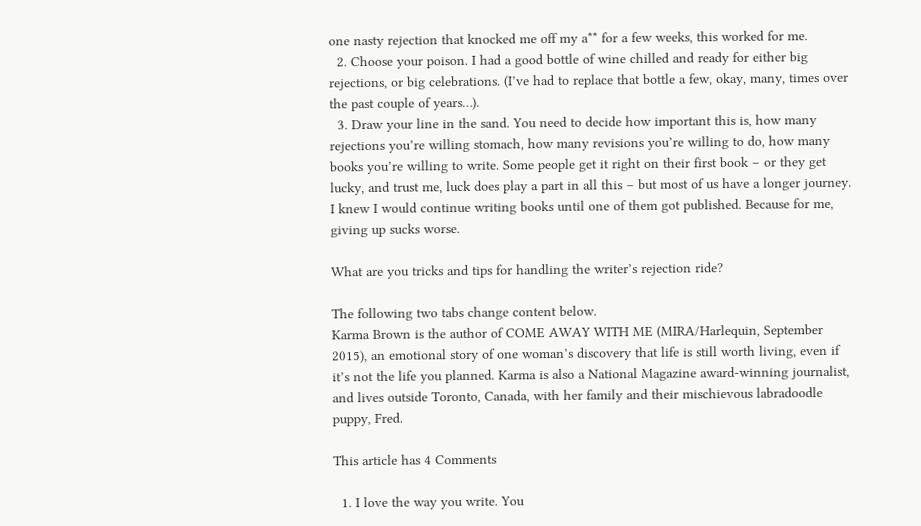one nasty rejection that knocked me off my a** for a few weeks, this worked for me.
  2. Choose your poison. I had a good bottle of wine chilled and ready for either big rejections, or big celebrations. (I’ve had to replace that bottle a few, okay, many, times over the past couple of years…).
  3. Draw your line in the sand. You need to decide how important this is, how many rejections you’re willing stomach, how many revisions you’re willing to do, how many books you’re willing to write. Some people get it right on their first book – or they get lucky, and trust me, luck does play a part in all this – but most of us have a longer journey. I knew I would continue writing books until one of them got published. Because for me, giving up sucks worse.

What are you tricks and tips for handling the writer’s rejection ride?

The following two tabs change content below.
Karma Brown is the author of COME AWAY WITH ME (MIRA/Harlequin, September 2015), an emotional story of one woman’s discovery that life is still worth living, even if it’s not the life you planned. Karma is also a National Magazine award-winning journalist, and lives outside Toronto, Canada, with her family and their mischievous labradoodle puppy, Fred.

This article has 4 Comments

  1. I love the way you write. You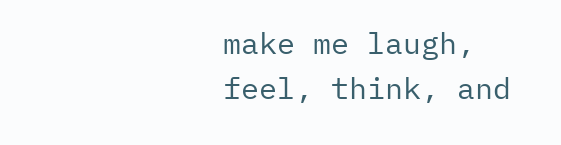make me laugh, feel, think, and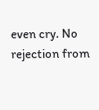even cry. No rejection from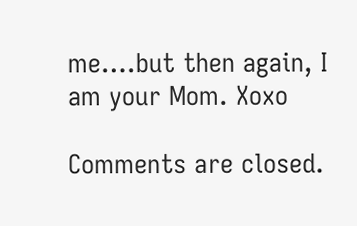me….but then again, I am your Mom. Xoxo

Comments are closed.